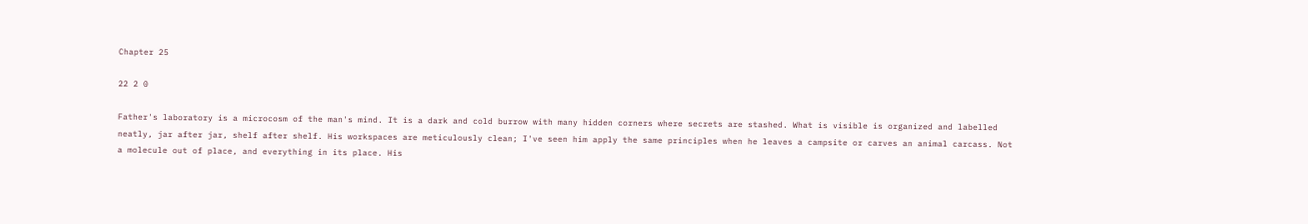Chapter 25

22 2 0

Father's laboratory is a microcosm of the man's mind. It is a dark and cold burrow with many hidden corners where secrets are stashed. What is visible is organized and labelled neatly, jar after jar, shelf after shelf. His workspaces are meticulously clean; I've seen him apply the same principles when he leaves a campsite or carves an animal carcass. Not a molecule out of place, and everything in its place. His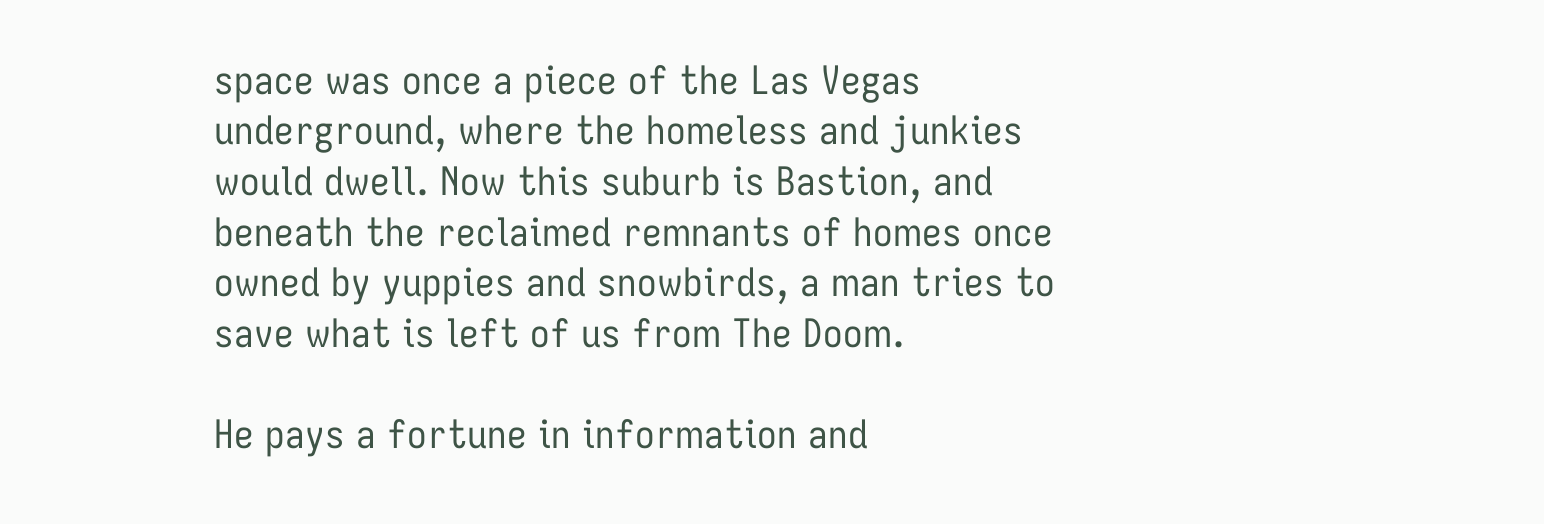space was once a piece of the Las Vegas underground, where the homeless and junkies would dwell. Now this suburb is Bastion, and beneath the reclaimed remnants of homes once owned by yuppies and snowbirds, a man tries to save what is left of us from The Doom.

He pays a fortune in information and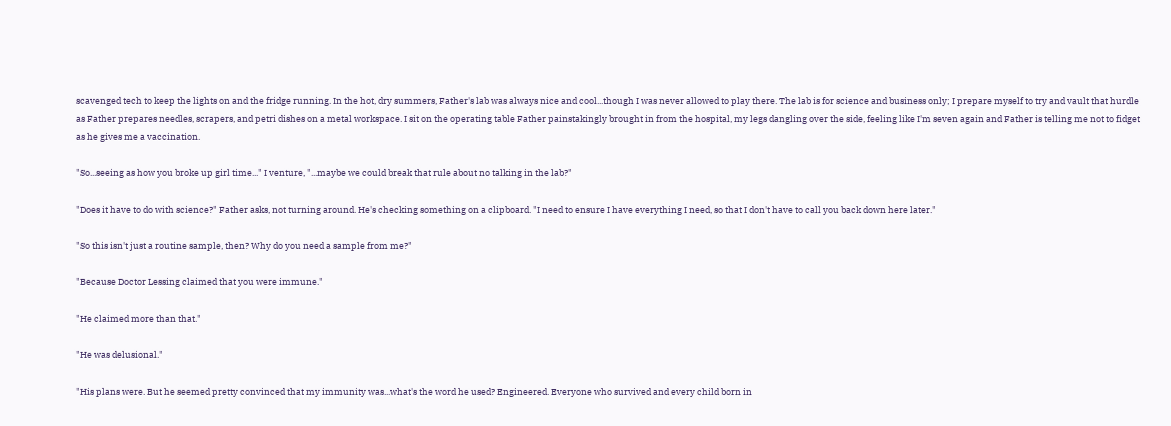scavenged tech to keep the lights on and the fridge running. In the hot, dry summers, Father's lab was always nice and cool...though I was never allowed to play there. The lab is for science and business only; I prepare myself to try and vault that hurdle as Father prepares needles, scrapers, and petri dishes on a metal workspace. I sit on the operating table Father painstakingly brought in from the hospital, my legs dangling over the side, feeling like I'm seven again and Father is telling me not to fidget as he gives me a vaccination.

"So...seeing as how you broke up girl time..." I venture, "...maybe we could break that rule about no talking in the lab?"

"Does it have to do with science?" Father asks, not turning around. He's checking something on a clipboard. "I need to ensure I have everything I need, so that I don't have to call you back down here later."

"So this isn't just a routine sample, then? Why do you need a sample from me?"

"Because Doctor Lessing claimed that you were immune."

"He claimed more than that."

"He was delusional."

"His plans were. But he seemed pretty convinced that my immunity was...what's the word he used? Engineered. Everyone who survived and every child born in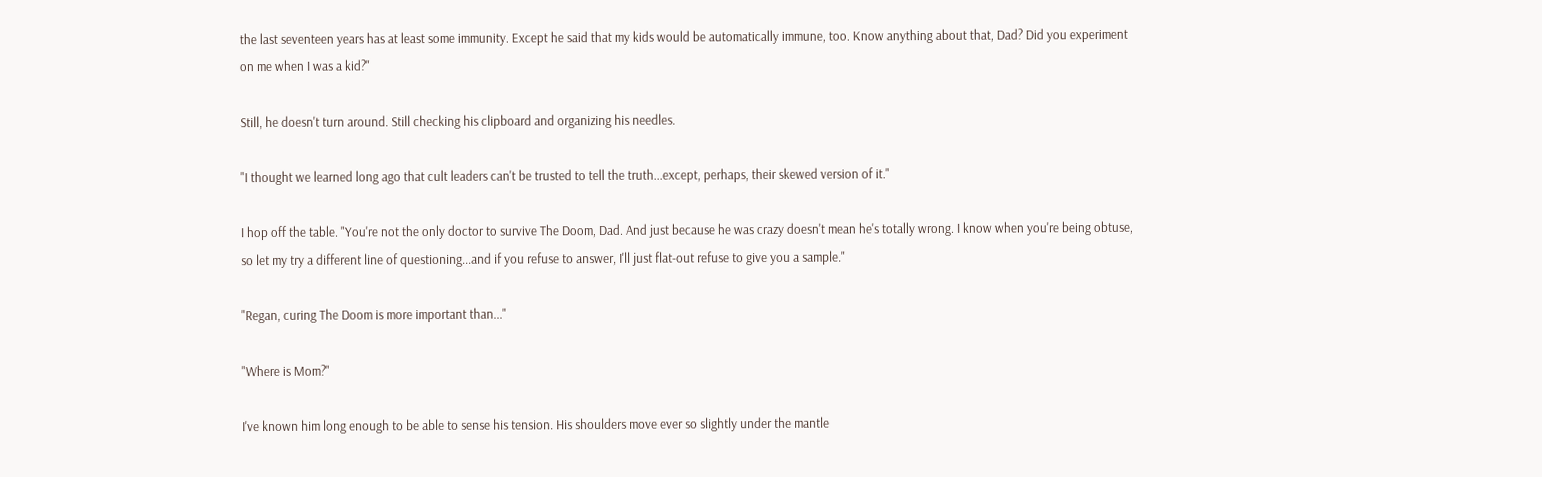the last seventeen years has at least some immunity. Except he said that my kids would be automatically immune, too. Know anything about that, Dad? Did you experiment on me when I was a kid?"

Still, he doesn't turn around. Still checking his clipboard and organizing his needles.

"I thought we learned long ago that cult leaders can't be trusted to tell the truth...except, perhaps, their skewed version of it."

I hop off the table. "You're not the only doctor to survive The Doom, Dad. And just because he was crazy doesn't mean he's totally wrong. I know when you're being obtuse, so let my try a different line of questioning...and if you refuse to answer, I'll just flat-out refuse to give you a sample."

"Regan, curing The Doom is more important than..."

"Where is Mom?"

I've known him long enough to be able to sense his tension. His shoulders move ever so slightly under the mantle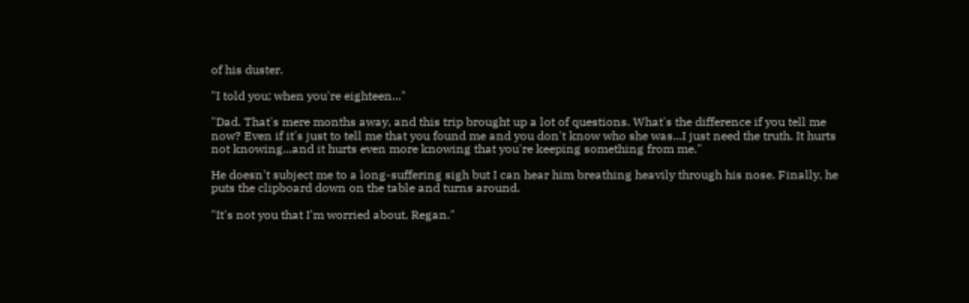of his duster.

"I told you; when you're eighteen..."

"Dad. That's mere months away, and this trip brought up a lot of questions. What's the difference if you tell me now? Even if it's just to tell me that you found me and you don't know who she was...I just need the truth. It hurts not knowing...and it hurts even more knowing that you're keeping something from me."

He doesn't subject me to a long-suffering sigh but I can hear him breathing heavily through his nose. Finally, he puts the clipboard down on the table and turns around.

"It's not you that I'm worried about, Regan."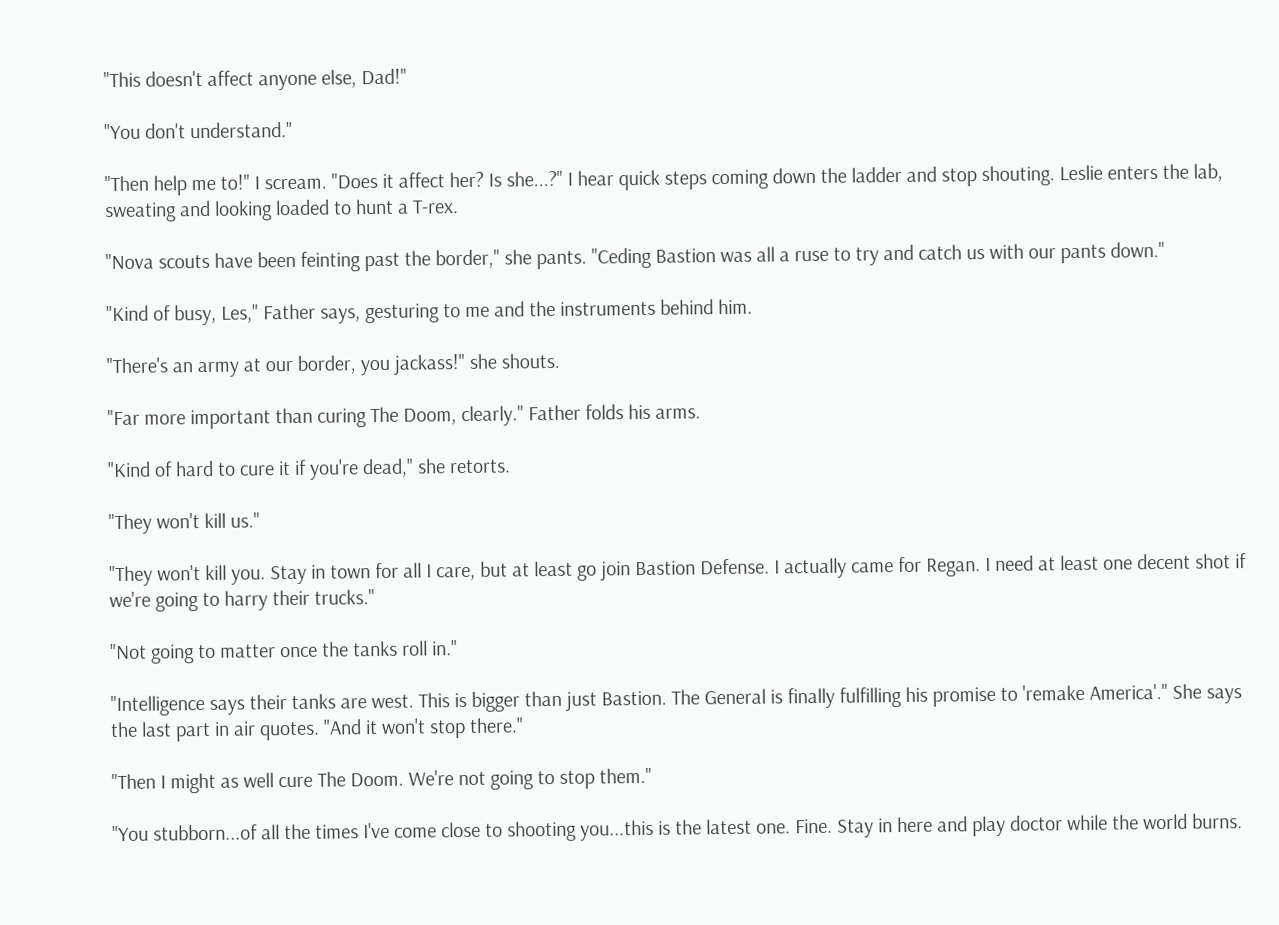"This doesn't affect anyone else, Dad!"

"You don't understand."

"Then help me to!" I scream. "Does it affect her? Is she...?" I hear quick steps coming down the ladder and stop shouting. Leslie enters the lab, sweating and looking loaded to hunt a T-rex.

"Nova scouts have been feinting past the border," she pants. "Ceding Bastion was all a ruse to try and catch us with our pants down."

"Kind of busy, Les," Father says, gesturing to me and the instruments behind him.

"There's an army at our border, you jackass!" she shouts.

"Far more important than curing The Doom, clearly." Father folds his arms.

"Kind of hard to cure it if you're dead," she retorts.

"They won't kill us."

"They won't kill you. Stay in town for all I care, but at least go join Bastion Defense. I actually came for Regan. I need at least one decent shot if we're going to harry their trucks."

"Not going to matter once the tanks roll in."

"Intelligence says their tanks are west. This is bigger than just Bastion. The General is finally fulfilling his promise to 'remake America'." She says the last part in air quotes. "And it won't stop there."

"Then I might as well cure The Doom. We're not going to stop them."

"You stubborn...of all the times I've come close to shooting you...this is the latest one. Fine. Stay in here and play doctor while the world burns.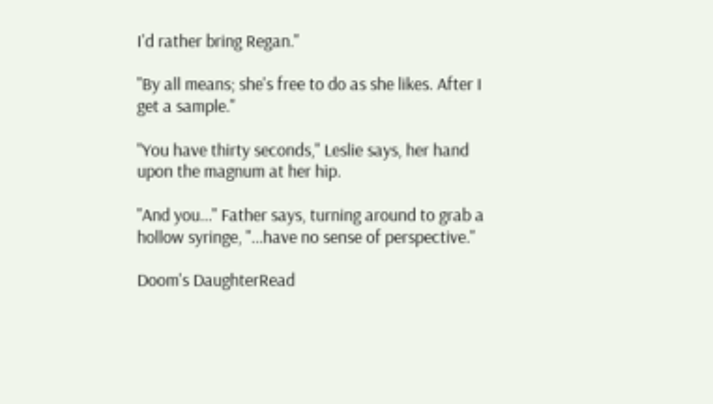I'd rather bring Regan."

"By all means; she's free to do as she likes. After I get a sample."

"You have thirty seconds," Leslie says, her hand upon the magnum at her hip.

"And you..." Father says, turning around to grab a hollow syringe, "...have no sense of perspective."

Doom's DaughterRead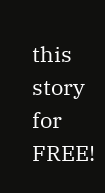this story for FREE!